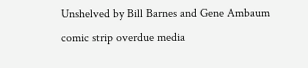Unshelved by Bill Barnes and Gene Ambaum
comic strip overdue media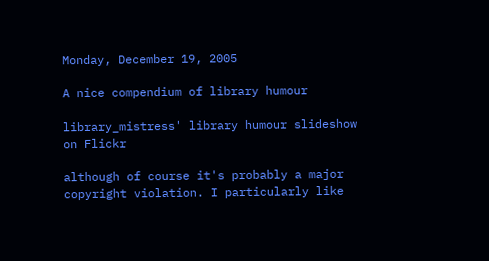Monday, December 19, 2005

A nice compendium of library humour

library_mistress' library humour slideshow on Flickr

although of course it's probably a major copyright violation. I particularly like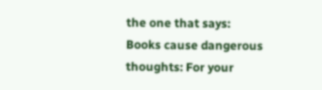the one that says:
Books cause dangerous thoughts: For your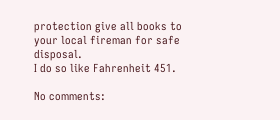protection give all books to your local fireman for safe disposal.
I do so like Fahrenheit 451.

No comments: